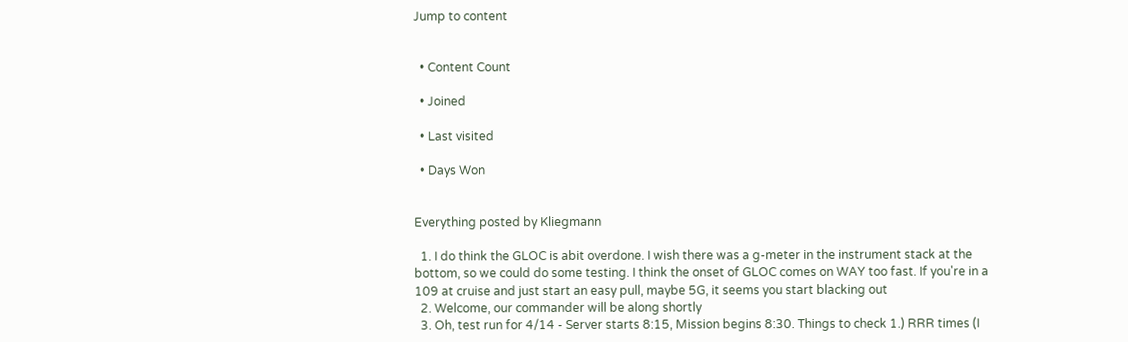Jump to content


  • Content Count

  • Joined

  • Last visited

  • Days Won


Everything posted by Kliegmann

  1. I do think the GLOC is abit overdone. I wish there was a g-meter in the instrument stack at the bottom, so we could do some testing. I think the onset of GLOC comes on WAY too fast. If you're in a 109 at cruise and just start an easy pull, maybe 5G, it seems you start blacking out
  2. Welcome, our commander will be along shortly
  3. Oh, test run for 4/14 - Server starts 8:15, Mission begins 8:30. Things to check 1.) RRR times (I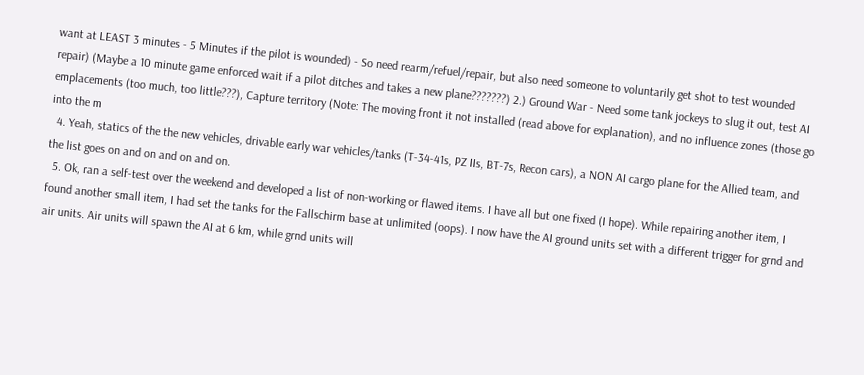want at LEAST 3 minutes - 5 Minutes if the pilot is wounded) - So need rearm/refuel/repair, but also need someone to voluntarily get shot to test wounded repair) (Maybe a 10 minute game enforced wait if a pilot ditches and takes a new plane???????) 2.) Ground War - Need some tank jockeys to slug it out, test AI emplacements (too much, too little???), Capture territory (Note: The moving front it not installed (read above for explanation), and no influence zones (those go into the m
  4. Yeah, statics of the the new vehicles, drivable early war vehicles/tanks (T-34-41s, PZ IIs, BT-7s, Recon cars), a NON AI cargo plane for the Allied team, and the list goes on and on and on and on.
  5. Ok, ran a self-test over the weekend and developed a list of non-working or flawed items. I have all but one fixed (I hope). While repairing another item, I found another small item, I had set the tanks for the Fallschirm base at unlimited (oops). I now have the AI ground units set with a different trigger for grnd and air units. Air units will spawn the AI at 6 km, while grnd units will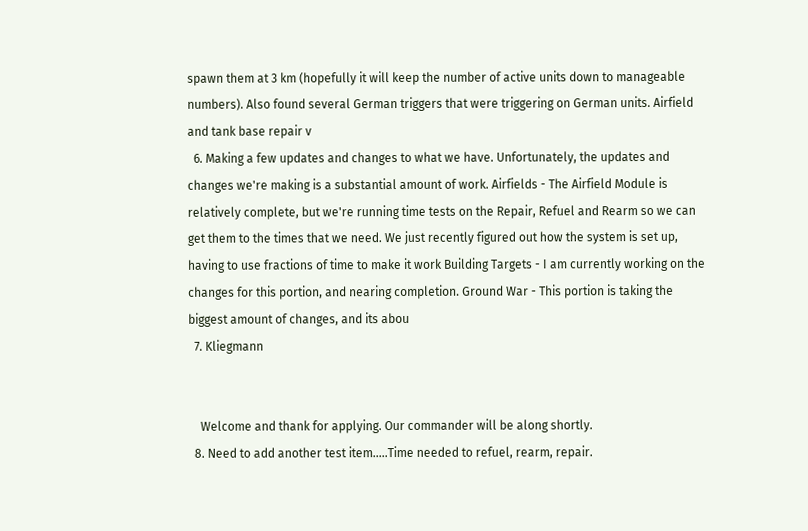spawn them at 3 km (hopefully it will keep the number of active units down to manageable numbers). Also found several German triggers that were triggering on German units. Airfield and tank base repair v
  6. Making a few updates and changes to what we have. Unfortunately, the updates and changes we're making is a substantial amount of work. Airfields - The Airfield Module is relatively complete, but we're running time tests on the Repair, Refuel and Rearm so we can get them to the times that we need. We just recently figured out how the system is set up, having to use fractions of time to make it work Building Targets - I am currently working on the changes for this portion, and nearing completion. Ground War - This portion is taking the biggest amount of changes, and its abou
  7. Kliegmann


    Welcome and thank for applying. Our commander will be along shortly.
  8. Need to add another test item.....Time needed to refuel, rearm, repair.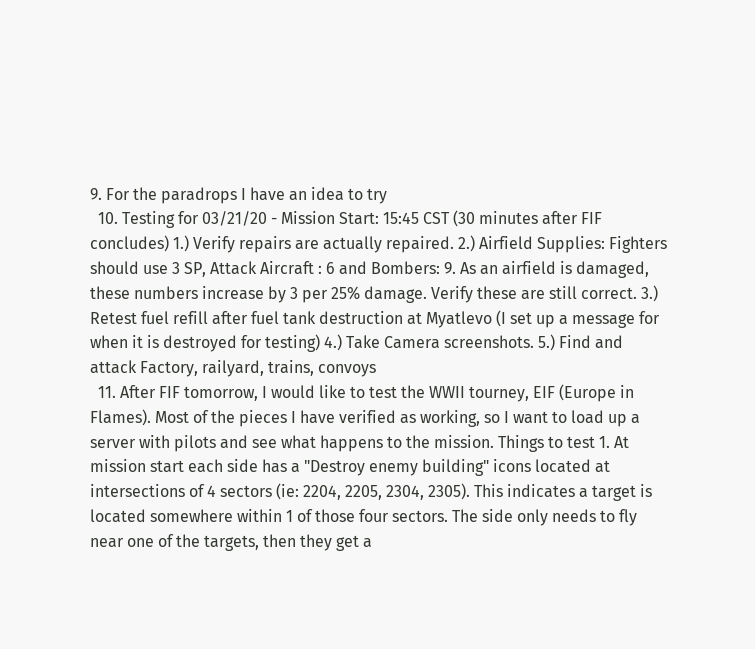9. For the paradrops I have an idea to try
  10. Testing for 03/21/20 - Mission Start: 15:45 CST (30 minutes after FIF concludes) 1.) Verify repairs are actually repaired. 2.) Airfield Supplies: Fighters should use 3 SP, Attack Aircraft : 6 and Bombers: 9. As an airfield is damaged, these numbers increase by 3 per 25% damage. Verify these are still correct. 3.) Retest fuel refill after fuel tank destruction at Myatlevo (I set up a message for when it is destroyed for testing) 4.) Take Camera screenshots. 5.) Find and attack Factory, railyard, trains, convoys
  11. After FIF tomorrow, I would like to test the WWII tourney, EIF (Europe in Flames). Most of the pieces I have verified as working, so I want to load up a server with pilots and see what happens to the mission. Things to test 1. At mission start each side has a "Destroy enemy building" icons located at intersections of 4 sectors (ie: 2204, 2205, 2304, 2305). This indicates a target is located somewhere within 1 of those four sectors. The side only needs to fly near one of the targets, then they get a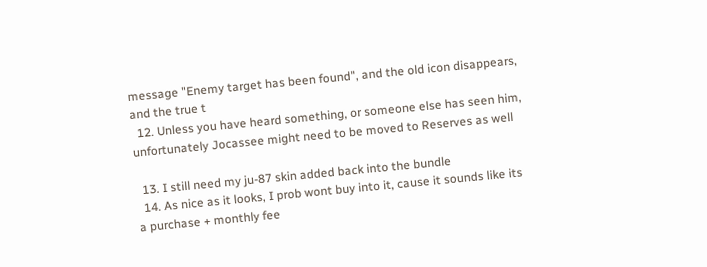message "Enemy target has been found", and the old icon disappears, and the true t
  12. Unless you have heard something, or someone else has seen him, unfortunately Jocassee might need to be moved to Reserves as well

  13. I still need my ju-87 skin added back into the bundle
  14. As nice as it looks, I prob wont buy into it, cause it sounds like its a purchase + monthly fee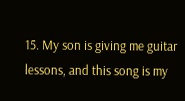15. My son is giving me guitar lessons, and this song is my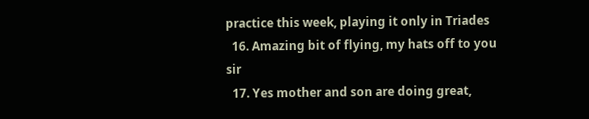practice this week, playing it only in Triades
  16. Amazing bit of flying, my hats off to you sir
  17. Yes mother and son are doing great,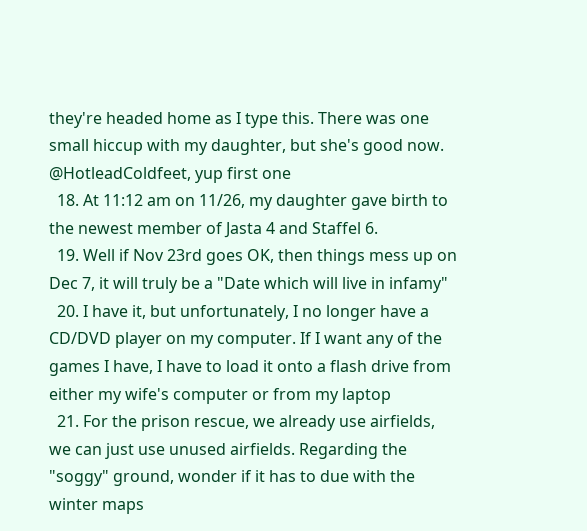they're headed home as I type this. There was one small hiccup with my daughter, but she's good now. @HotleadColdfeet, yup first one
  18. At 11:12 am on 11/26, my daughter gave birth to the newest member of Jasta 4 and Staffel 6.
  19. Well if Nov 23rd goes OK, then things mess up on Dec 7, it will truly be a "Date which will live in infamy"
  20. I have it, but unfortunately, I no longer have a CD/DVD player on my computer. If I want any of the games I have, I have to load it onto a flash drive from either my wife's computer or from my laptop
  21. For the prison rescue, we already use airfields, we can just use unused airfields. Regarding the "soggy" ground, wonder if it has to due with the winter maps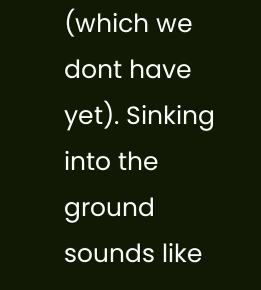(which we dont have yet). Sinking into the ground sounds like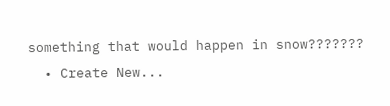something that would happen in snow???????
  • Create New...